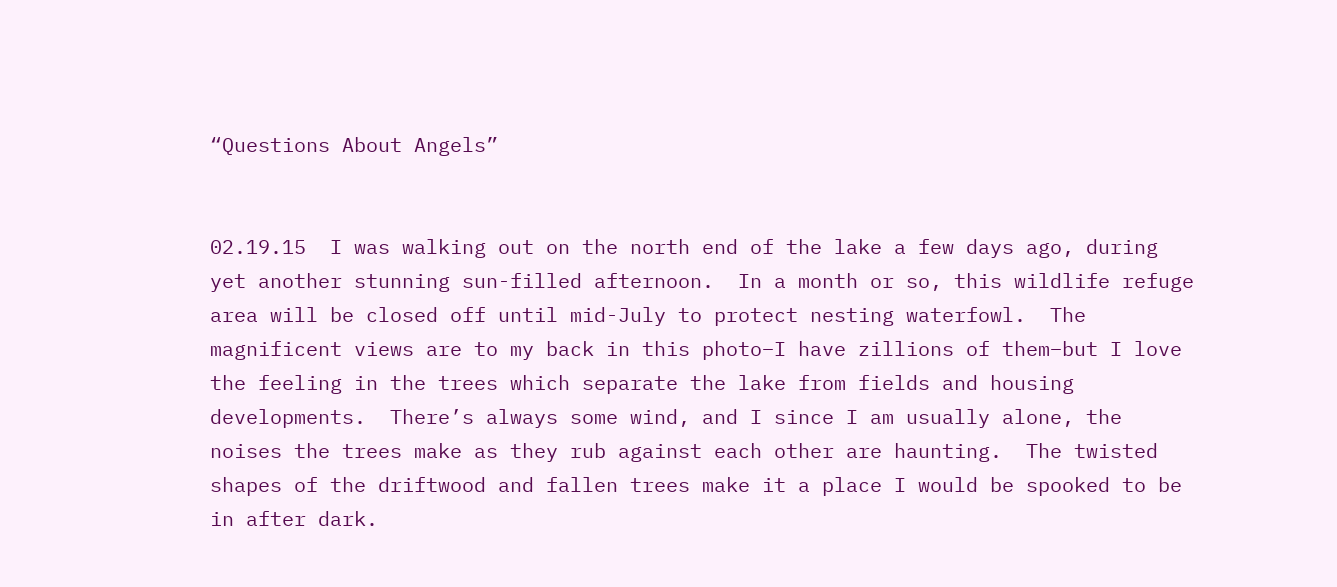“Questions About Angels”


02.19.15  I was walking out on the north end of the lake a few days ago, during yet another stunning sun-filled afternoon.  In a month or so, this wildlife refuge area will be closed off until mid-July to protect nesting waterfowl.  The magnificent views are to my back in this photo–I have zillions of them–but I love the feeling in the trees which separate the lake from fields and housing developments.  There’s always some wind, and I since I am usually alone, the noises the trees make as they rub against each other are haunting.  The twisted shapes of the driftwood and fallen trees make it a place I would be spooked to be in after dark.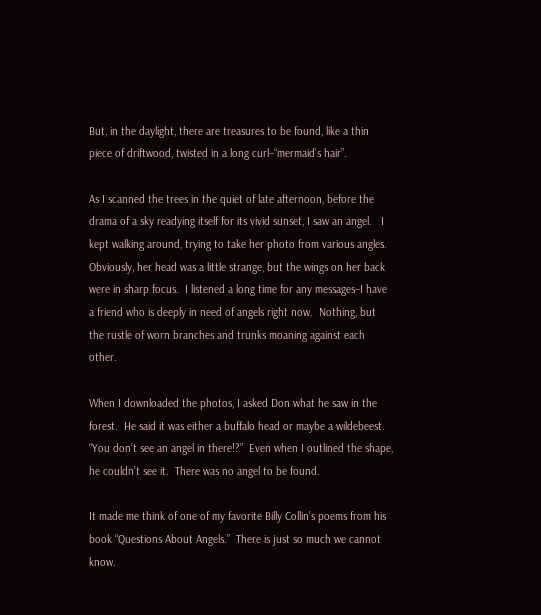But, in the daylight, there are treasures to be found, like a thin piece of driftwood, twisted in a long curl–“mermaid’s hair”.

As I scanned the trees in the quiet of late afternoon, before the drama of a sky readying itself for its vivid sunset, I saw an angel.   I kept walking around, trying to take her photo from various angles.  Obviously, her head was a little strange, but the wings on her back were in sharp focus.  I listened a long time for any messages–I have a friend who is deeply in need of angels right now.  Nothing, but the rustle of worn branches and trunks moaning against each other.

When I downloaded the photos, I asked Don what he saw in the forest.  He said it was either a buffalo head or maybe a wildebeest.  “You don’t see an angel in there!?”  Even when I outlined the shape, he couldn’t see it.  There was no angel to be found.

It made me think of one of my favorite Billy Collin’s poems from his book “Questions About Angels.”  There is just so much we cannot know.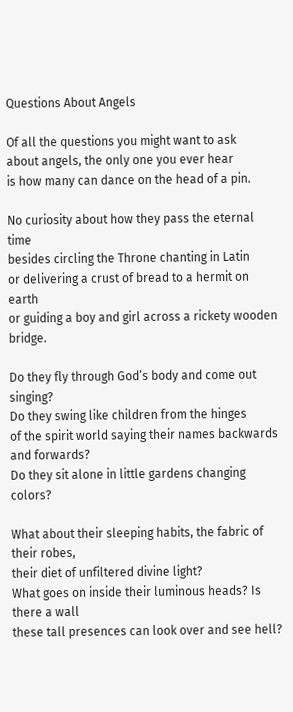Questions About Angels

Of all the questions you might want to ask
about angels, the only one you ever hear
is how many can dance on the head of a pin.

No curiosity about how they pass the eternal time
besides circling the Throne chanting in Latin
or delivering a crust of bread to a hermit on earth
or guiding a boy and girl across a rickety wooden bridge.

Do they fly through God’s body and come out singing?
Do they swing like children from the hinges
of the spirit world saying their names backwards and forwards?
Do they sit alone in little gardens changing colors?

What about their sleeping habits, the fabric of their robes,
their diet of unfiltered divine light?
What goes on inside their luminous heads? Is there a wall
these tall presences can look over and see hell?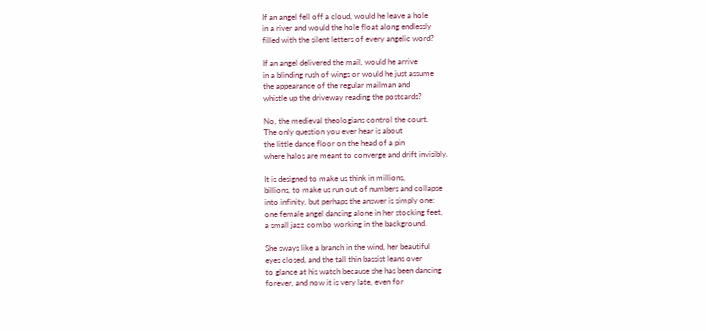If an angel fell off a cloud, would he leave a hole
in a river and would the hole float along endlessly
filled with the silent letters of every angelic word?

If an angel delivered the mail, would he arrive
in a blinding rush of wings or would he just assume
the appearance of the regular mailman and
whistle up the driveway reading the postcards?

No, the medieval theologians control the court.
The only question you ever hear is about
the little dance floor on the head of a pin
where halos are meant to converge and drift invisibly.

It is designed to make us think in millions,
billions, to make us run out of numbers and collapse
into infinity, but perhaps the answer is simply one:
one female angel dancing alone in her stocking feet,
a small jazz combo working in the background.

She sways like a branch in the wind, her beautiful
eyes closed, and the tall thin bassist leans over
to glance at his watch because she has been dancing
forever, and now it is very late, even for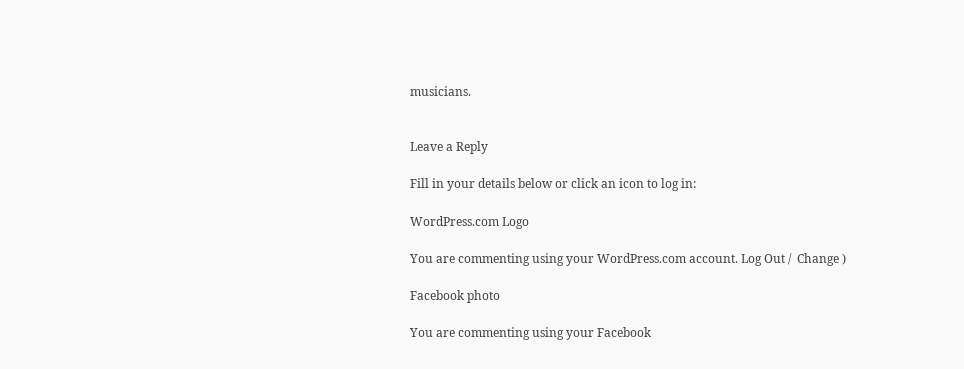musicians.


Leave a Reply

Fill in your details below or click an icon to log in:

WordPress.com Logo

You are commenting using your WordPress.com account. Log Out /  Change )

Facebook photo

You are commenting using your Facebook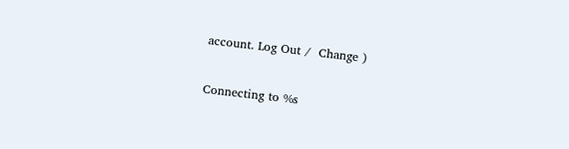account. Log Out /  Change )

Connecting to %s